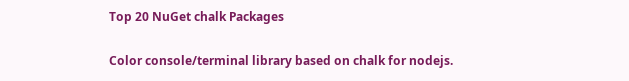Top 20 NuGet chalk Packages

Color console/terminal library based on chalk for nodejs.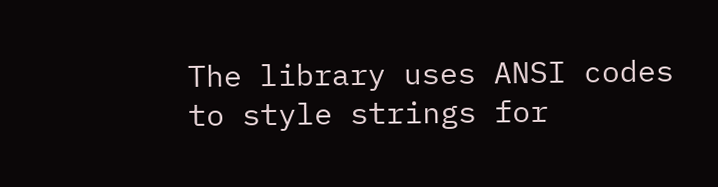The library uses ANSI codes to style strings for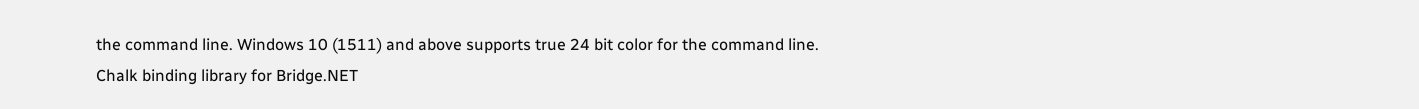the command line. Windows 10 (1511) and above supports true 24 bit color for the command line.
Chalk binding library for Bridge.NET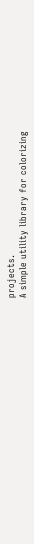projects.
A simple utility library for colorizing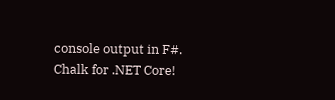console output in F#.
Chalk for .NET Core!